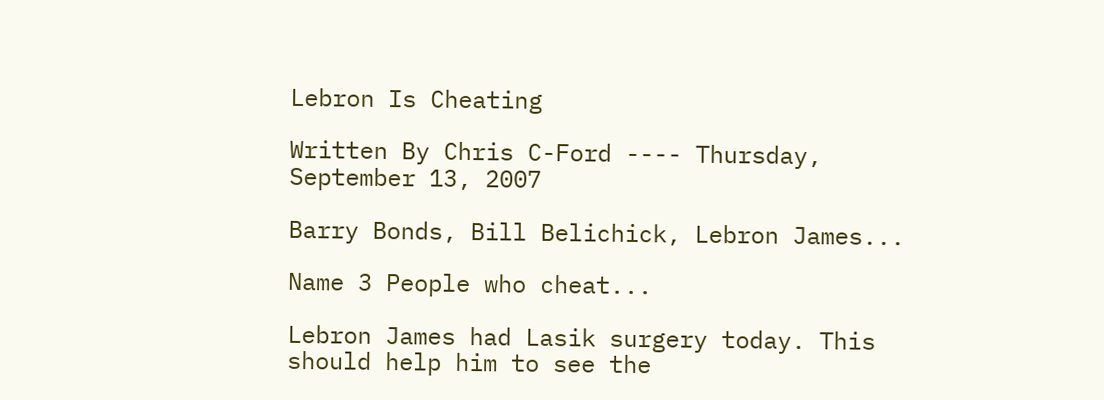Lebron Is Cheating

Written By Chris C-Ford ---- Thursday, September 13, 2007

Barry Bonds, Bill Belichick, Lebron James...

Name 3 People who cheat...

Lebron James had Lasik surgery today. This should help him to see the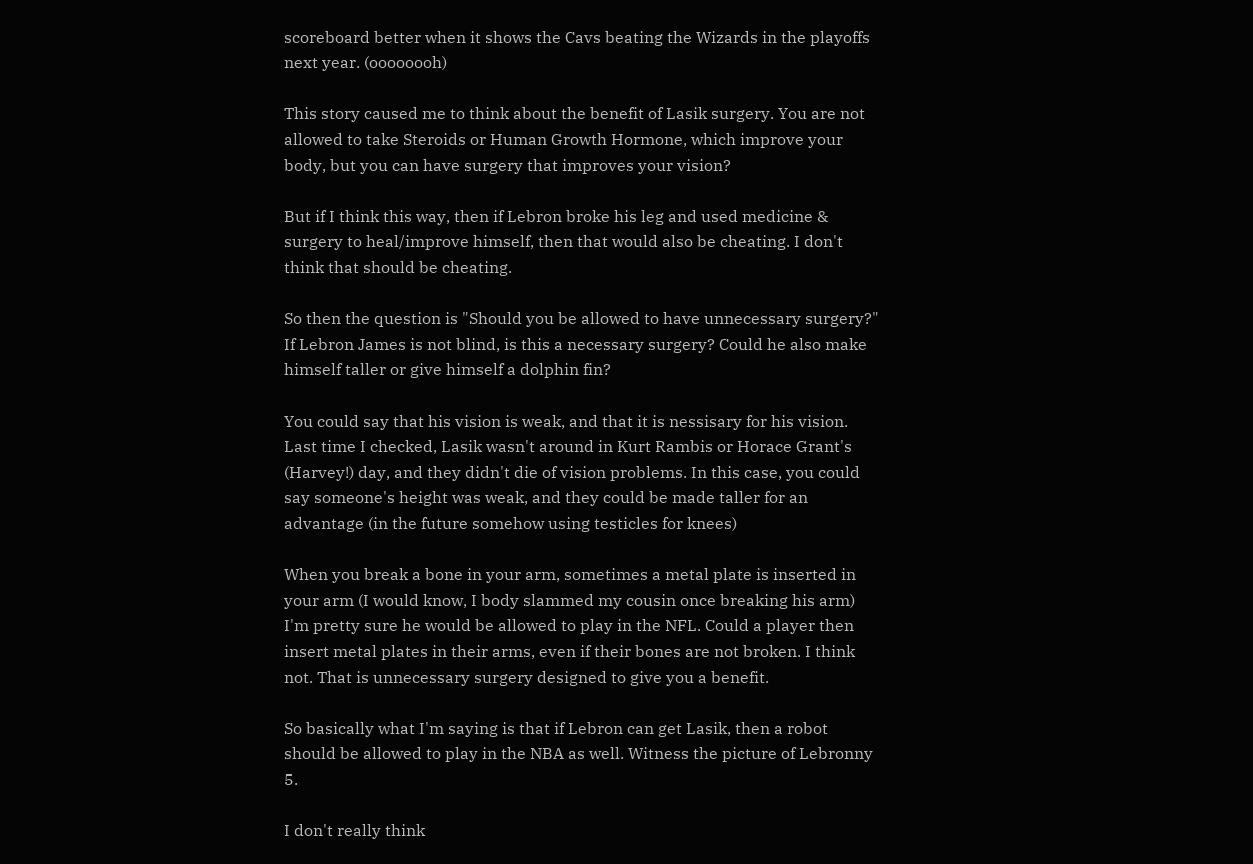scoreboard better when it shows the Cavs beating the Wizards in the playoffs next year. (oooooooh)

This story caused me to think about the benefit of Lasik surgery. You are not allowed to take Steroids or Human Growth Hormone, which improve your body, but you can have surgery that improves your vision?

But if I think this way, then if Lebron broke his leg and used medicine & surgery to heal/improve himself, then that would also be cheating. I don't think that should be cheating.

So then the question is "Should you be allowed to have unnecessary surgery?" If Lebron James is not blind, is this a necessary surgery? Could he also make himself taller or give himself a dolphin fin?

You could say that his vision is weak, and that it is nessisary for his vision. Last time I checked, Lasik wasn't around in Kurt Rambis or Horace Grant's (Harvey!) day, and they didn't die of vision problems. In this case, you could say someone's height was weak, and they could be made taller for an advantage (in the future somehow using testicles for knees)

When you break a bone in your arm, sometimes a metal plate is inserted in your arm (I would know, I body slammed my cousin once breaking his arm) I'm pretty sure he would be allowed to play in the NFL. Could a player then insert metal plates in their arms, even if their bones are not broken. I think not. That is unnecessary surgery designed to give you a benefit.

So basically what I'm saying is that if Lebron can get Lasik, then a robot should be allowed to play in the NBA as well. Witness the picture of Lebronny 5.

I don't really think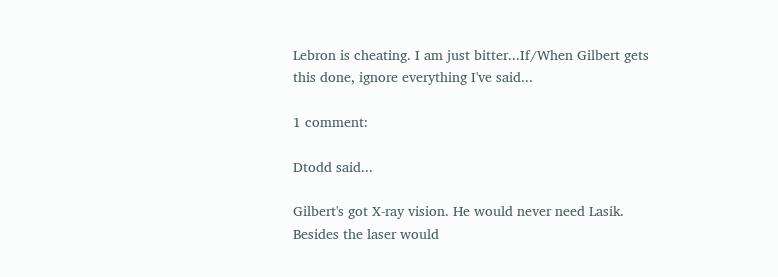Lebron is cheating. I am just bitter...If/When Gilbert gets this done, ignore everything I've said...

1 comment:

Dtodd said...

Gilbert's got X-ray vision. He would never need Lasik.
Besides the laser would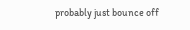probably just bounce off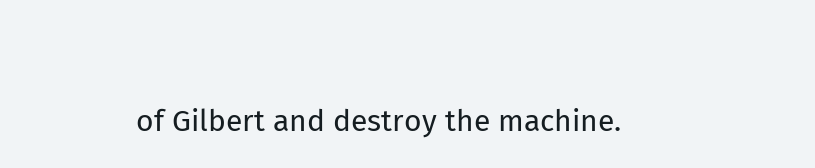of Gilbert and destroy the machine.